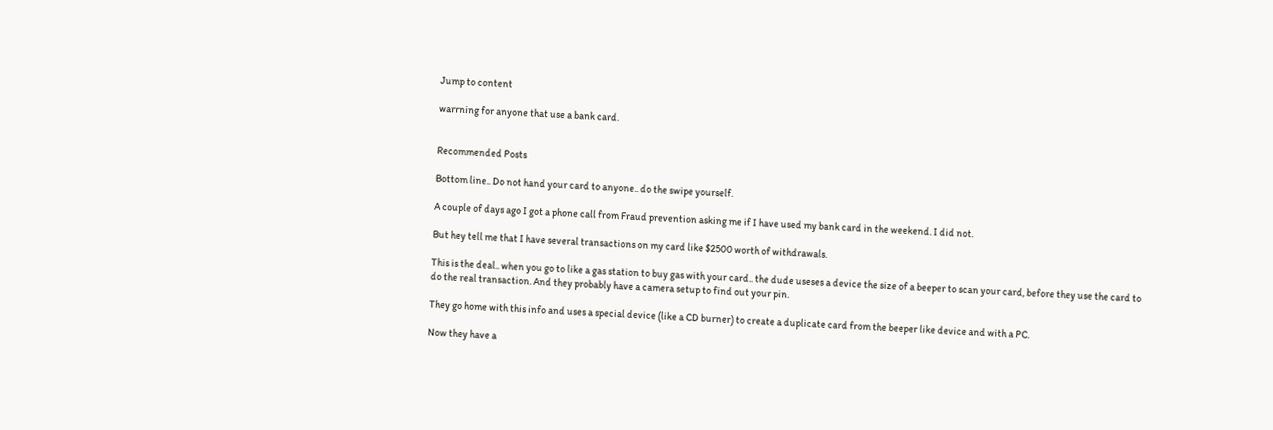Jump to content

warrning for anyone that use a bank card.


Recommended Posts

Bottom line.. Do not hand your card to anyone.. do the swipe yourself.

A couple of days ago I got a phone call from Fraud prevention asking me if I have used my bank card in the weekend. I did not.

But hey tell me that I have several transactions on my card like $2500 worth of withdrawals.

This is the deal.. when you go to like a gas station to buy gas with your card.. the dude useses a device the size of a beeper to scan your card, before they use the card to do the real transaction. And they probably have a camera setup to find out your pin.

They go home with this info and uses a special device (like a CD burner) to create a duplicate card from the beeper like device and with a PC.

Now they have a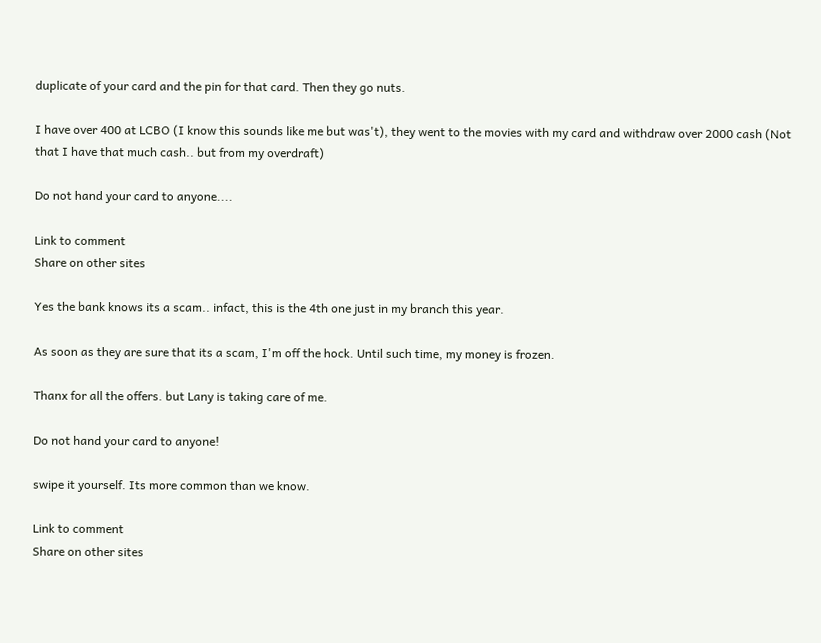duplicate of your card and the pin for that card. Then they go nuts.

I have over 400 at LCBO (I know this sounds like me but was't), they went to the movies with my card and withdraw over 2000 cash (Not that I have that much cash.. but from my overdraft)

Do not hand your card to anyone....

Link to comment
Share on other sites

Yes the bank knows its a scam.. infact, this is the 4th one just in my branch this year.

As soon as they are sure that its a scam, I'm off the hock. Until such time, my money is frozen.

Thanx for all the offers. but Lany is taking care of me.

Do not hand your card to anyone!

swipe it yourself. Its more common than we know.

Link to comment
Share on other sites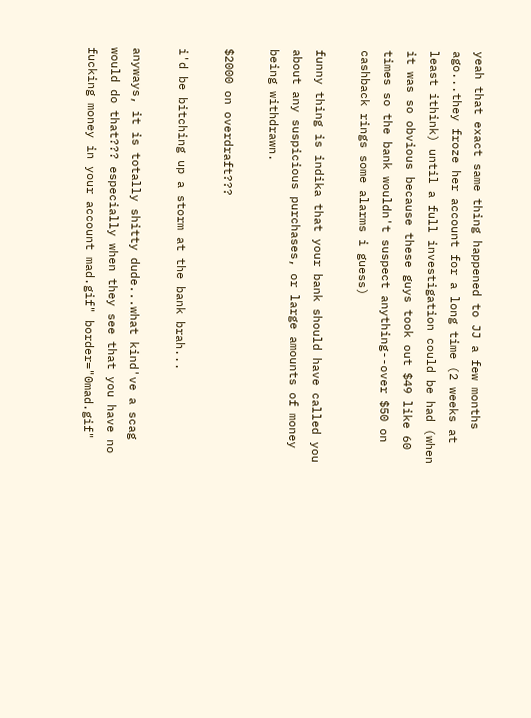yeah that exact same thing happened to JJ a few months ago...they froze her account for a long time (2 weeks at least ithink) until a full investigation could be had (when it was so obvious because these guys took out $49 like 60 times so the bank wouldn't suspect anything--over $50 on cashback rings some alarms i guess)

funny thing is indika that your bank should have called you about any suspicious purchases, or large amounts of money being withdrawn.

$2000 on overdraft???

i'd be bitching up a storm at the bank brah...

anyways, it is totally shitty dude...what kind've a scag would do that??? especially when they see that you have no fucking money in your account mad.gif" border="0mad.gif"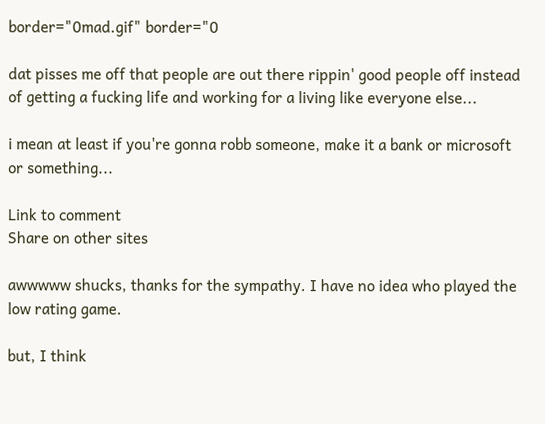border="0mad.gif" border="0

dat pisses me off that people are out there rippin' good people off instead of getting a fucking life and working for a living like everyone else...

i mean at least if you're gonna robb someone, make it a bank or microsoft or something...

Link to comment
Share on other sites

awwwww shucks, thanks for the sympathy. I have no idea who played the low rating game.

but, I think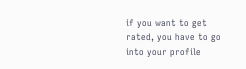if you want to get rated, you have to go into your profile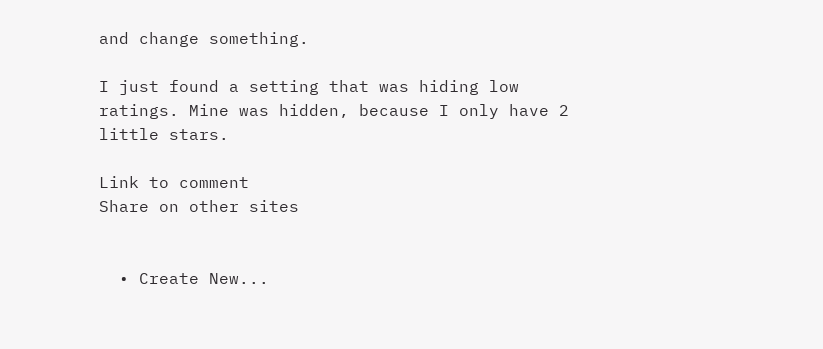and change something.

I just found a setting that was hiding low ratings. Mine was hidden, because I only have 2 little stars.

Link to comment
Share on other sites


  • Create New...